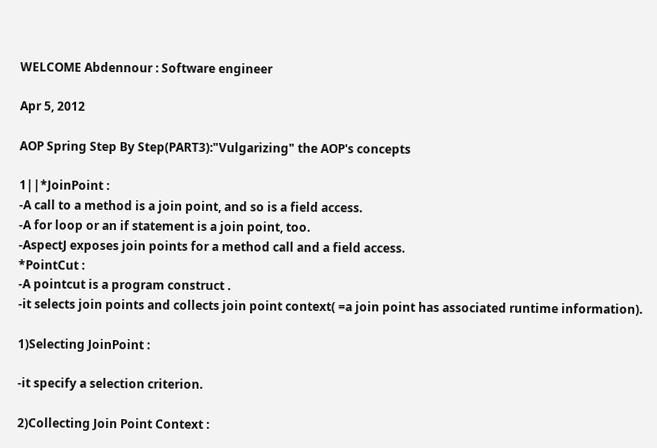WELCOME Abdennour : Software engineer

Apr 5, 2012

AOP Spring Step By Step(PART3):"Vulgarizing" the AOP's concepts

1||*JoinPoint :
-A call to a method is a join point, and so is a field access.
-A for loop or an if statement is a join point, too.
-AspectJ exposes join points for a method call and a field access.
*PointCut :
-A pointcut is a program construct .
-it selects join points and collects join point context( =a join point has associated runtime information).

1)Selecting JoinPoint :

-it specify a selection criterion.

2)Collecting Join Point Context :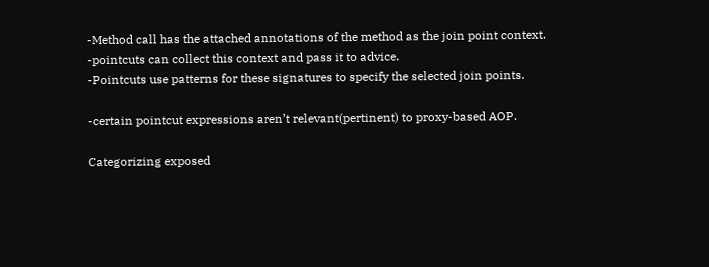-Method call has the attached annotations of the method as the join point context.
-pointcuts can collect this context and pass it to advice.
-Pointcuts use patterns for these signatures to specify the selected join points.

-certain pointcut expressions aren’t relevant(pertinent) to proxy-based AOP.

Categorizing exposed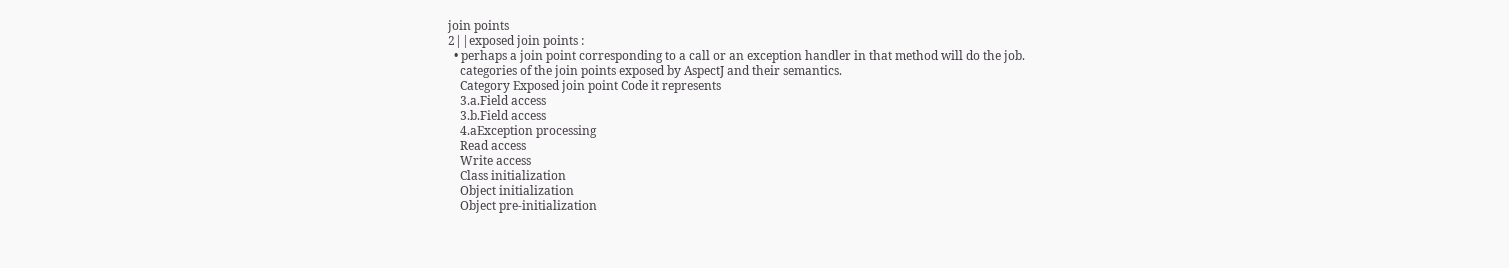join points
2||exposed join points :
  • perhaps a join point corresponding to a call or an exception handler in that method will do the job.
    categories of the join points exposed by AspectJ and their semantics.
    Category Exposed join point Code it represents
    3.a.Field access
    3.b.Field access
    4.aException processing
    Read access
    Write access
    Class initialization
    Object initialization
    Object pre-initialization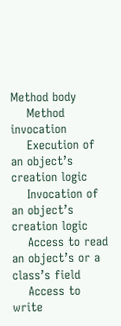Method body
    Method invocation
    Execution of an object’s creation logic
    Invocation of an object’s creation logic
    Access to read an object’s or a class’s field
    Access to write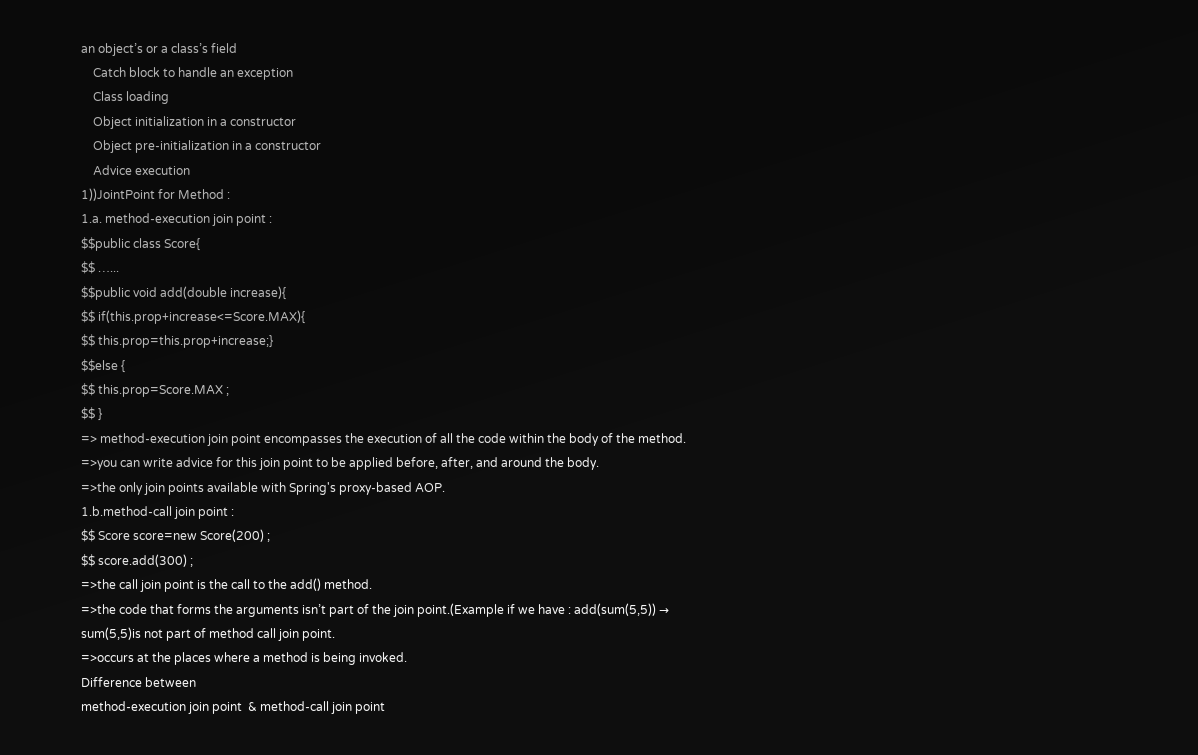an object’s or a class’s field
    Catch block to handle an exception
    Class loading
    Object initialization in a constructor
    Object pre-initialization in a constructor
    Advice execution
1))JointPoint for Method :
1.a. method-execution join point :
$$public class Score{
$$ …...
$$public void add(double increase){
$$ if(this.prop+increase<=Score.MAX){
$$ this.prop=this.prop+increase;}
$$else {
$$ this.prop=Score.MAX ;
$$ }
=> method-execution join point encompasses the execution of all the code within the body of the method.
=>you can write advice for this join point to be applied before, after, and around the body.
=>the only join points available with Spring's proxy-based AOP.
1.b.method-call join point :
$$ Score score=new Score(200) ;
$$ score.add(300) ;
=>the call join point is the call to the add() method.
=>the code that forms the arguments isn’t part of the join point.(Example if we have : add(sum(5,5)) → sum(5,5)is not part of method call join point.
=>occurs at the places where a method is being invoked.
Difference between
method-execution join point  & method-call join point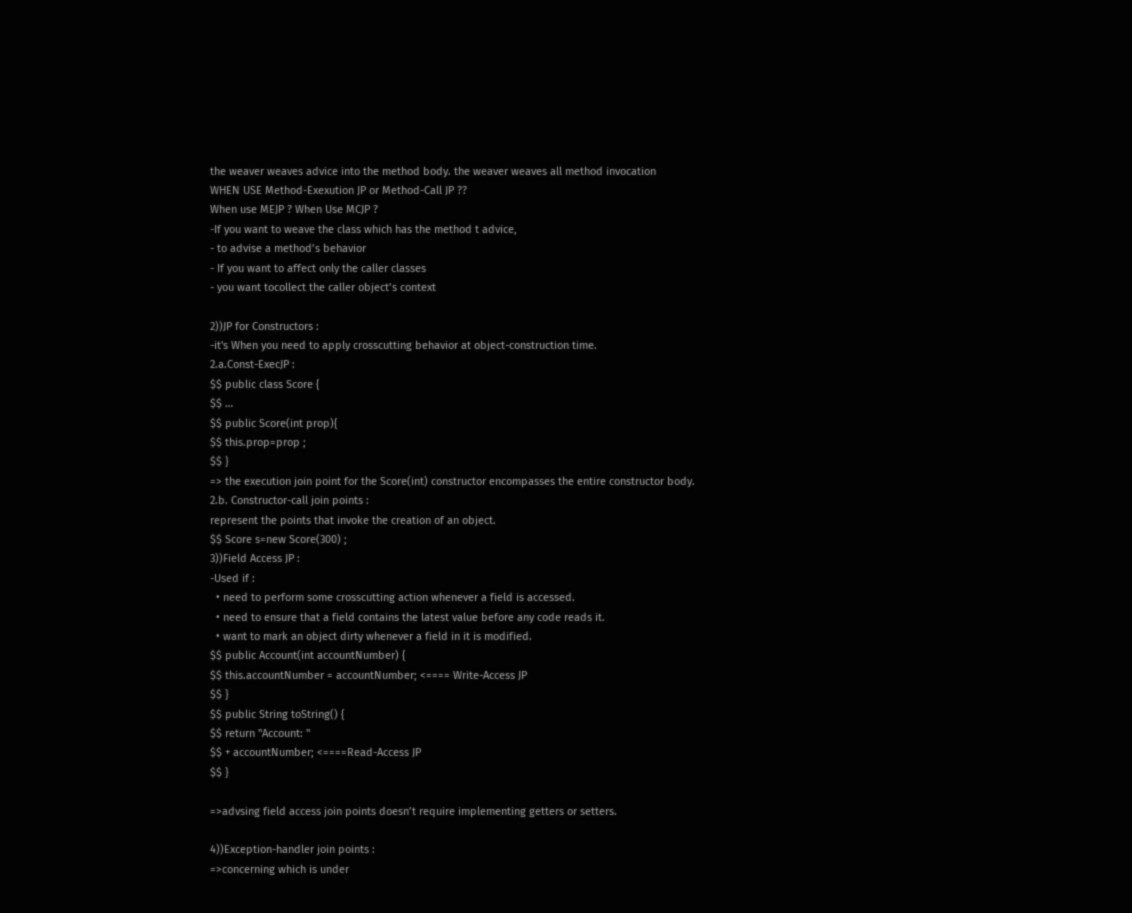the weaver weaves advice into the method body. the weaver weaves all method invocation
WHEN USE Method-Exexution JP or Method-Call JP ??
When use MEJP ? When Use MCJP ?
-If you want to weave the class which has the method t advice,
- to advise a method’s behavior
- If you want to affect only the caller classes
- you want tocollect the caller object’s context

2))JP for Constructors :
-it's When you need to apply crosscutting behavior at object-construction time.
2.a.Const-ExecJP :
$$ public class Score {
$$ …
$$ public Score(int prop){
$$ this.prop=prop ;
$$ }
=> the execution join point for the Score(int) constructor encompasses the entire constructor body.
2.b. Constructor-call join points :
represent the points that invoke the creation of an object.
$$ Score s=new Score(300) ;
3))Field Access JP :
-Used if :
  • need to perform some crosscutting action whenever a field is accessed.
  • need to ensure that a field contains the latest value before any code reads it.
  • want to mark an object dirty whenever a field in it is modified.
$$ public Account(int accountNumber) {
$$ this.accountNumber = accountNumber; <==== Write-Access JP
$$ }
$$ public String toString() {
$$ return "Account: "
$$ + accountNumber; <====Read-Access JP
$$ }

=>advsing field access join points doesn’t require implementing getters or setters.

4))Exception-handler join points :
=>concerning which is under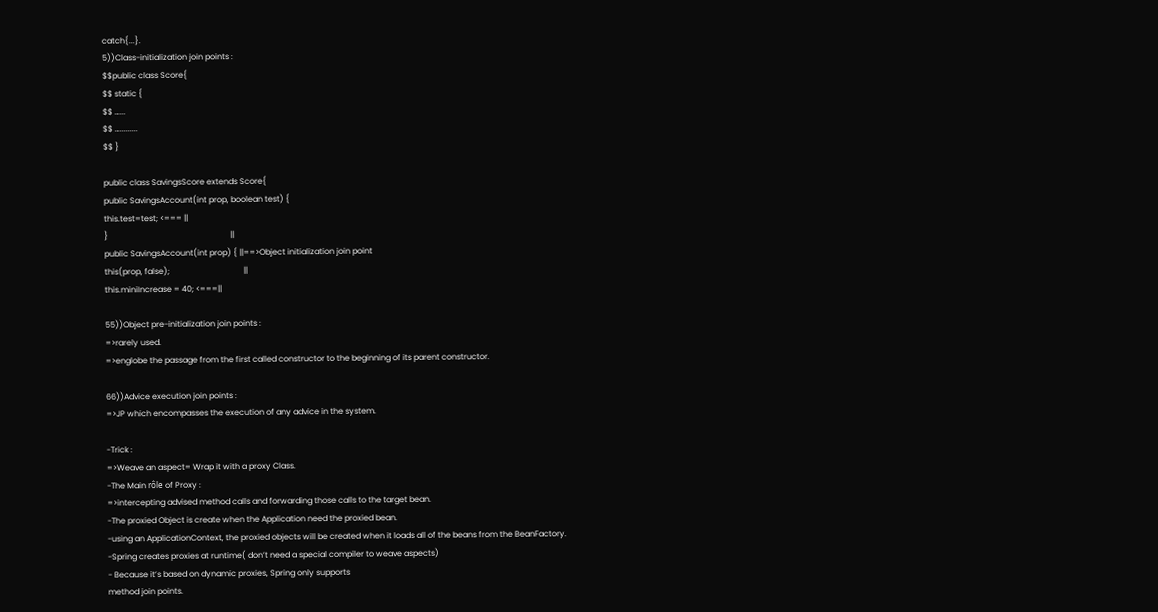catch{...}.
5))Class-initialization join points :
$$public class Score{
$$ static {
$$ …...
$$ ….........
$$ }

public class SavingsScore extends Score{
public SavingsAccount(int prop, boolean test) {
this.test=test; <=== ||
}                                                             ||
public SavingsAccount(int prop) { ||==>Object initialization join point
this(prop, false);                                     ||
this.miniIncrease = 40; <===||

55))Object pre-initialization join points :
=>rarely used.
=>englobe the passage from the first called constructor to the beginning of its parent constructor.

66))Advice execution join points :
=>JP which encompasses the execution of any advice in the system.

-Trick :
=>Weave an aspect= Wrap it with a proxy Class.
-The Main rôle of Proxy :
=>intercepting advised method calls and forwarding those calls to the target bean.
-The proxied Object is create when the Application need the proxied bean.
-using an ApplicationContext, the proxied objects will be created when it loads all of the beans from the BeanFactory.
-Spring creates proxies at runtime( don’t need a special compiler to weave aspects)
- Because it’s based on dynamic proxies, Spring only supports
method join points.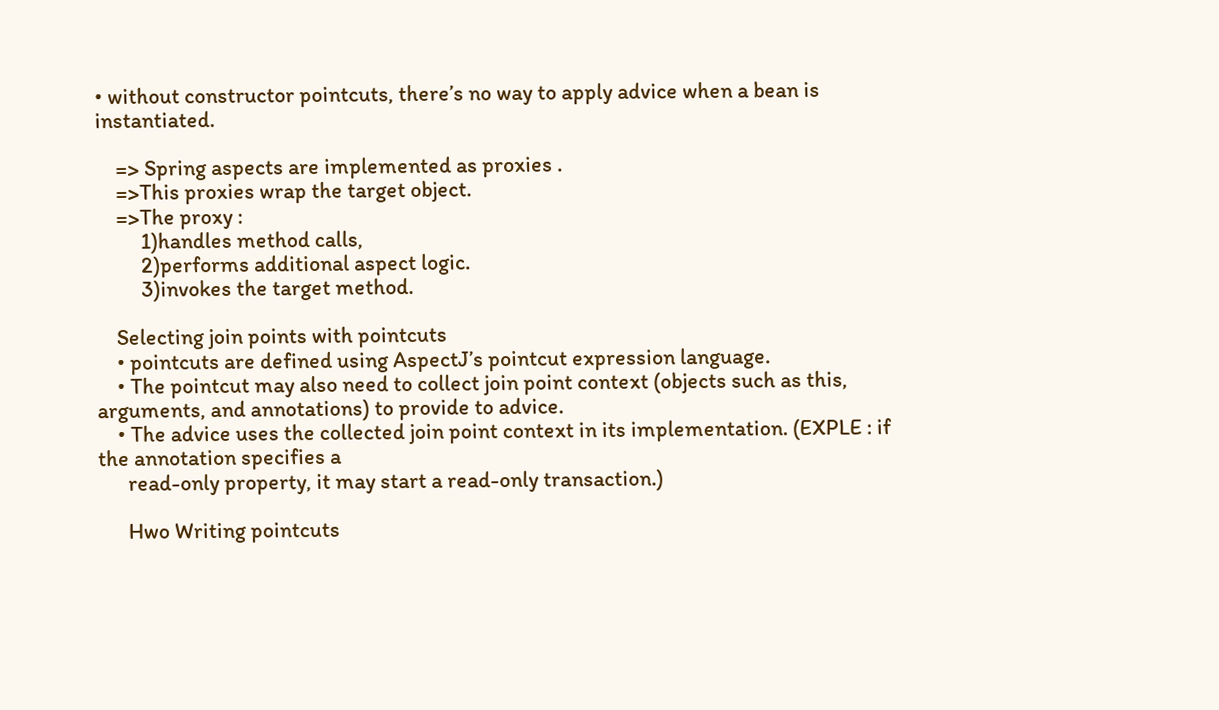• without constructor pointcuts, there’s no way to apply advice when a bean is instantiated.

    => Spring aspects are implemented as proxies .
    =>This proxies wrap the target object.
    =>The proxy :
         1)handles method calls,
         2)performs additional aspect logic.
         3)invokes the target method.

    Selecting join points with pointcuts
    • pointcuts are defined using AspectJ’s pointcut expression language.
    • The pointcut may also need to collect join point context (objects such as this, arguments, and annotations) to provide to advice.
    • The advice uses the collected join point context in its implementation. (EXPLE : if the annotation specifies a
      read-only property, it may start a read-only transaction.)

      Hwo Writing pointcuts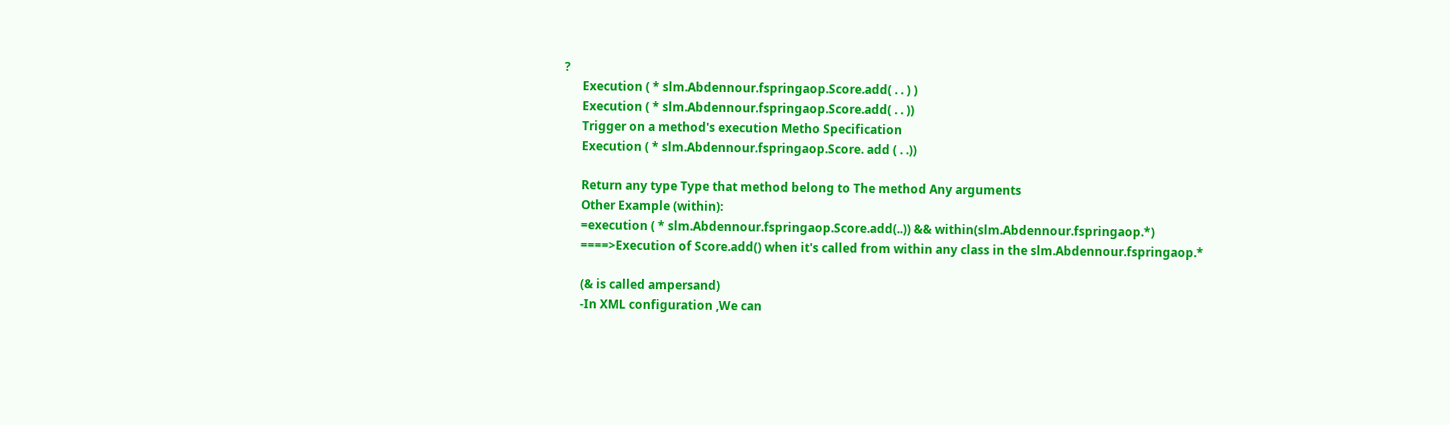?
      Execution ( * slm.Abdennour.fspringaop.Score.add( . . ) )
      Execution ( * slm.Abdennour.fspringaop.Score.add( . . ))
      Trigger on a method's execution Metho Specification
      Execution ( * slm.Abdennour.fspringaop.Score. add ( . .))

      Return any type Type that method belong to The method Any arguments
      Other Example (within):
      =execution ( * slm.Abdennour.fspringaop.Score.add(..)) && within(slm.Abdennour.fspringaop.*)
      ====>Execution of Score.add() when it's called from within any class in the slm.Abdennour.fspringaop.*

      (& is called ampersand)
      -In XML configuration ,We can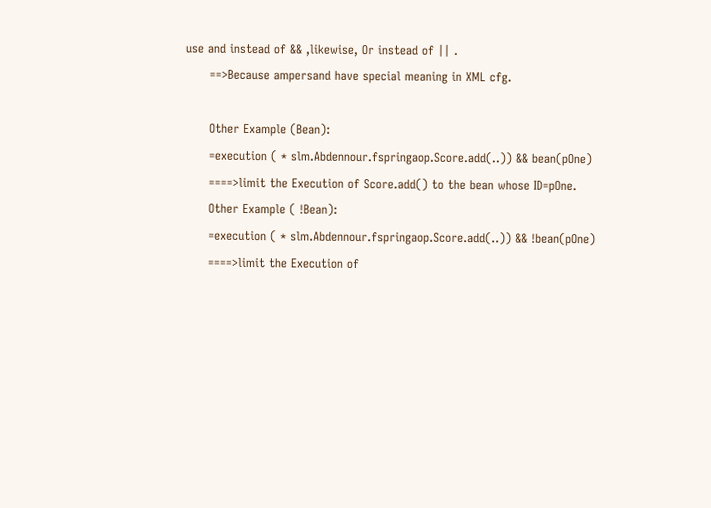use and instead of && ,likewise, Or instead of || .
      ==>Because ampersand have special meaning in XML cfg.

      Other Example (Bean):
      =execution ( * slm.Abdennour.fspringaop.Score.add(..)) && bean(pOne)
      ====>limit the Execution of Score.add() to the bean whose ID=pOne.
      Other Example ( !Bean):
      =execution ( * slm.Abdennour.fspringaop.Score.add(..)) && !bean(pOne)
      ====>limit the Execution of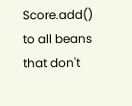Score.add() to all beans that don't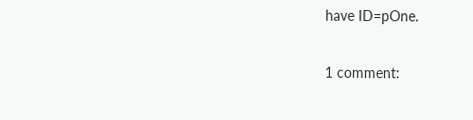have ID=pOne.

1 comment: